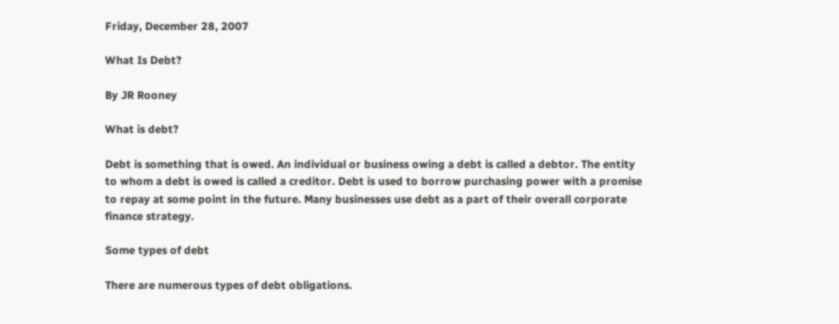Friday, December 28, 2007

What Is Debt?

By JR Rooney

What is debt?

Debt is something that is owed. An individual or business owing a debt is called a debtor. The entity to whom a debt is owed is called a creditor. Debt is used to borrow purchasing power with a promise to repay at some point in the future. Many businesses use debt as a part of their overall corporate finance strategy.

Some types of debt

There are numerous types of debt obligations.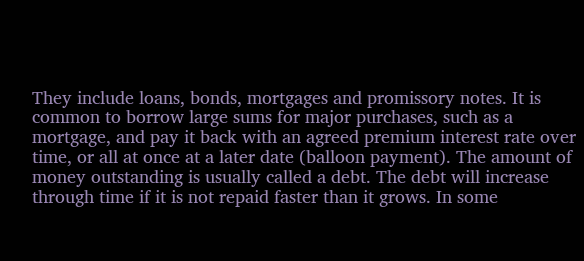They include loans, bonds, mortgages and promissory notes. It is common to borrow large sums for major purchases, such as a mortgage, and pay it back with an agreed premium interest rate over time, or all at once at a later date (balloon payment). The amount of money outstanding is usually called a debt. The debt will increase through time if it is not repaid faster than it grows. In some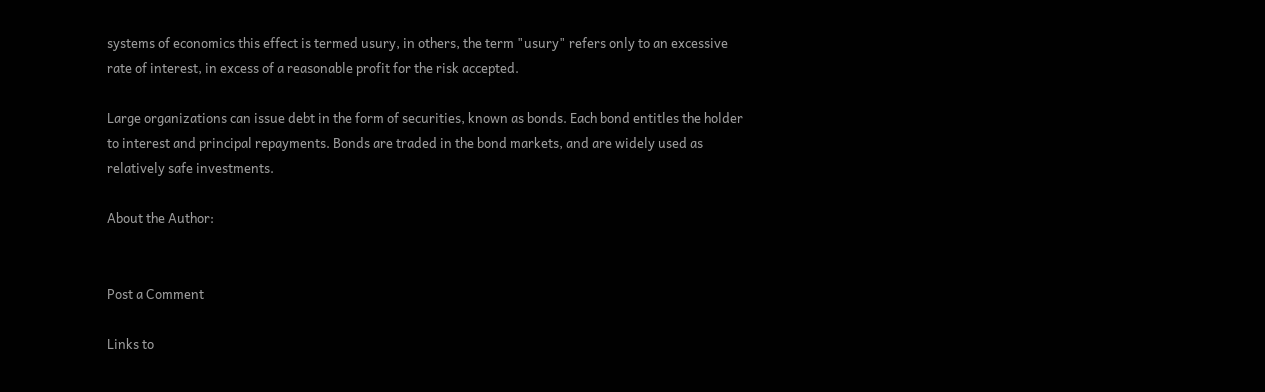systems of economics this effect is termed usury, in others, the term "usury" refers only to an excessive rate of interest, in excess of a reasonable profit for the risk accepted.

Large organizations can issue debt in the form of securities, known as bonds. Each bond entitles the holder to interest and principal repayments. Bonds are traded in the bond markets, and are widely used as relatively safe investments.

About the Author:


Post a Comment

Links to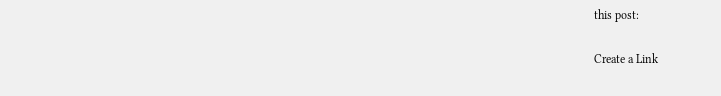this post:

Create a Link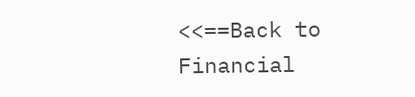<<==Back to Financial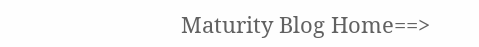Maturity Blog Home==>